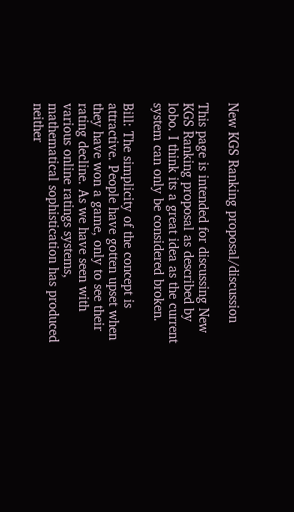New KGS Ranking proposal/discussion

This page is intended for discussing New KGS Ranking proposal as described by lobo. I think its a great idea as the current system can only be considered broken.

Bill: The simplicity of the concept is attractive. People have gotten upset when they have won a game, only to see their rating decline. As we have seen with various online ratings systems, mathematical sophistication has produced neither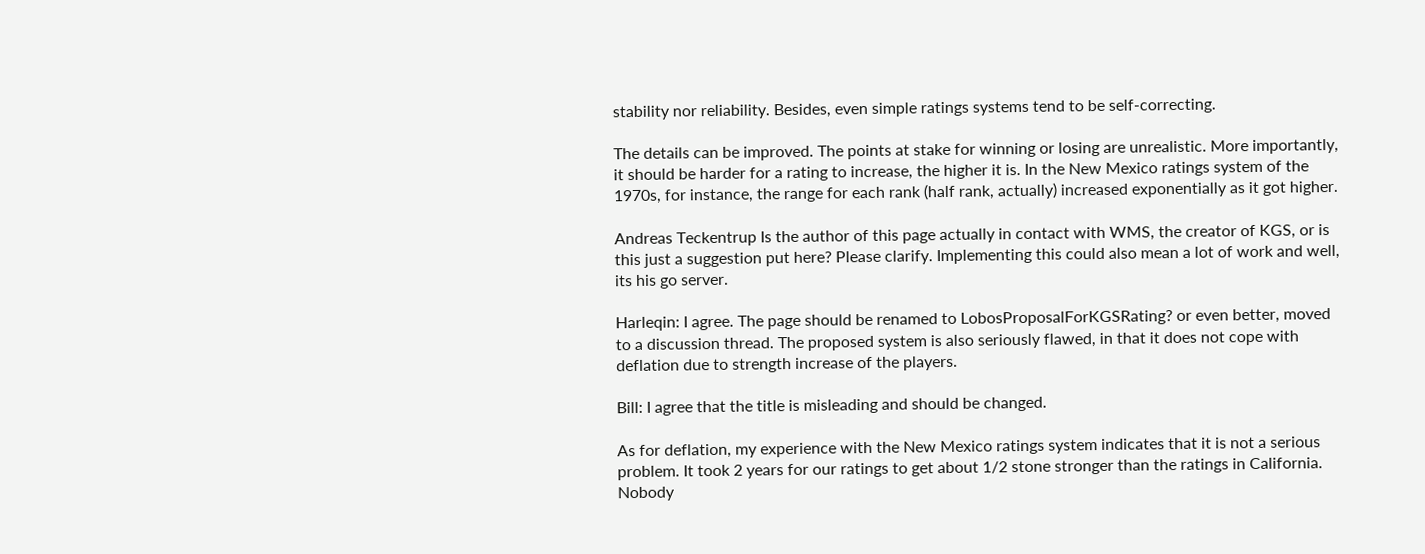stability nor reliability. Besides, even simple ratings systems tend to be self-correcting.

The details can be improved. The points at stake for winning or losing are unrealistic. More importantly, it should be harder for a rating to increase, the higher it is. In the New Mexico ratings system of the 1970s, for instance, the range for each rank (half rank, actually) increased exponentially as it got higher.

Andreas Teckentrup Is the author of this page actually in contact with WMS, the creator of KGS, or is this just a suggestion put here? Please clarify. Implementing this could also mean a lot of work and well, its his go server.

Harleqin: I agree. The page should be renamed to LobosProposalForKGSRating? or even better, moved to a discussion thread. The proposed system is also seriously flawed, in that it does not cope with deflation due to strength increase of the players.

Bill: I agree that the title is misleading and should be changed.

As for deflation, my experience with the New Mexico ratings system indicates that it is not a serious problem. It took 2 years for our ratings to get about 1/2 stone stronger than the ratings in California. Nobody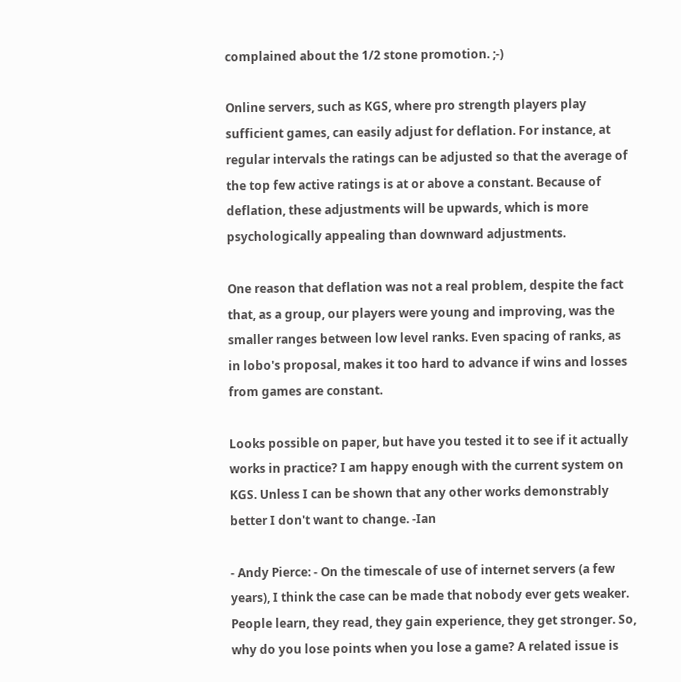complained about the 1/2 stone promotion. ;-)

Online servers, such as KGS, where pro strength players play sufficient games, can easily adjust for deflation. For instance, at regular intervals the ratings can be adjusted so that the average of the top few active ratings is at or above a constant. Because of deflation, these adjustments will be upwards, which is more psychologically appealing than downward adjustments.

One reason that deflation was not a real problem, despite the fact that, as a group, our players were young and improving, was the smaller ranges between low level ranks. Even spacing of ranks, as in lobo's proposal, makes it too hard to advance if wins and losses from games are constant.

Looks possible on paper, but have you tested it to see if it actually works in practice? I am happy enough with the current system on KGS. Unless I can be shown that any other works demonstrably better I don't want to change. -Ian

- Andy Pierce: - On the timescale of use of internet servers (a few years), I think the case can be made that nobody ever gets weaker. People learn, they read, they gain experience, they get stronger. So, why do you lose points when you lose a game? A related issue is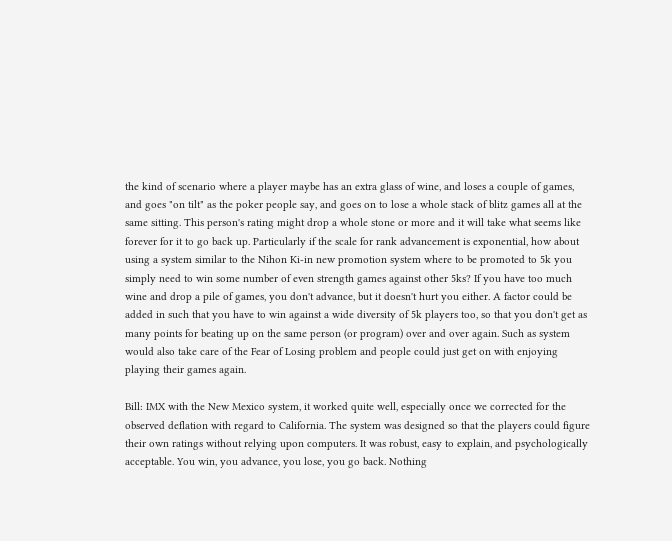the kind of scenario where a player maybe has an extra glass of wine, and loses a couple of games, and goes "on tilt" as the poker people say, and goes on to lose a whole stack of blitz games all at the same sitting. This person's rating might drop a whole stone or more and it will take what seems like forever for it to go back up. Particularly if the scale for rank advancement is exponential, how about using a system similar to the Nihon Ki-in new promotion system where to be promoted to 5k you simply need to win some number of even strength games against other 5ks? If you have too much wine and drop a pile of games, you don't advance, but it doesn't hurt you either. A factor could be added in such that you have to win against a wide diversity of 5k players too, so that you don't get as many points for beating up on the same person (or program) over and over again. Such as system would also take care of the Fear of Losing problem and people could just get on with enjoying playing their games again.

Bill: IMX with the New Mexico system, it worked quite well, especially once we corrected for the observed deflation with regard to California. The system was designed so that the players could figure their own ratings without relying upon computers. It was robust, easy to explain, and psychologically acceptable. You win, you advance, you lose, you go back. Nothing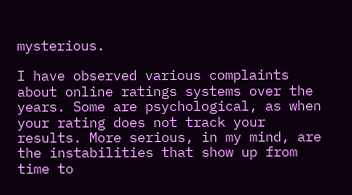mysterious.

I have observed various complaints about online ratings systems over the years. Some are psychological, as when your rating does not track your results. More serious, in my mind, are the instabilities that show up from time to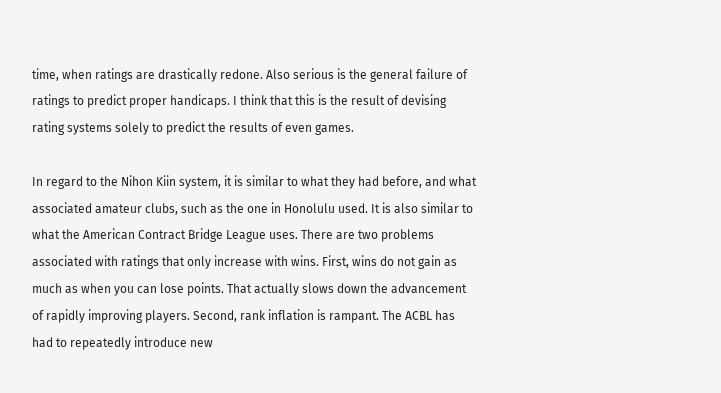time, when ratings are drastically redone. Also serious is the general failure of ratings to predict proper handicaps. I think that this is the result of devising rating systems solely to predict the results of even games.

In regard to the Nihon Kiin system, it is similar to what they had before, and what associated amateur clubs, such as the one in Honolulu used. It is also similar to what the American Contract Bridge League uses. There are two problems associated with ratings that only increase with wins. First, wins do not gain as much as when you can lose points. That actually slows down the advancement of rapidly improving players. Second, rank inflation is rampant. The ACBL has had to repeatedly introduce new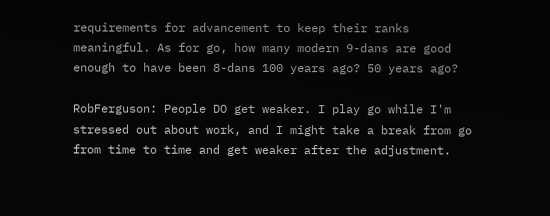requirements for advancement to keep their ranks meaningful. As for go, how many modern 9-dans are good enough to have been 8-dans 100 years ago? 50 years ago?

RobFerguson: People DO get weaker. I play go while I'm stressed out about work, and I might take a break from go from time to time and get weaker after the adjustment.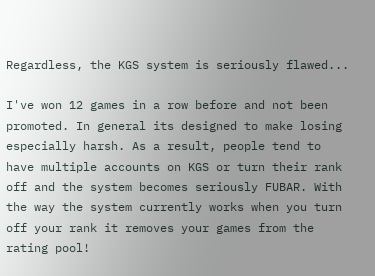Regardless, the KGS system is seriously flawed...

I've won 12 games in a row before and not been promoted. In general its designed to make losing especially harsh. As a result, people tend to have multiple accounts on KGS or turn their rank off and the system becomes seriously FUBAR. With the way the system currently works when you turn off your rank it removes your games from the rating pool!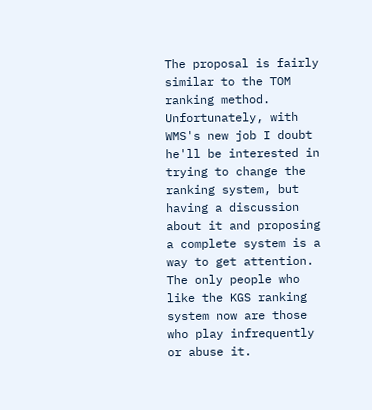The proposal is fairly similar to the TOM ranking method. Unfortunately, with WMS's new job I doubt he'll be interested in trying to change the ranking system, but having a discussion about it and proposing a complete system is a way to get attention. The only people who like the KGS ranking system now are those who play infrequently or abuse it.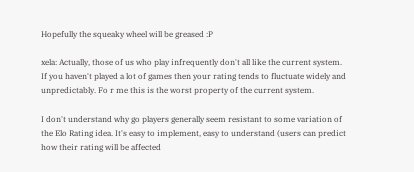Hopefully the squeaky wheel will be greased :P

xela: Actually, those of us who play infrequently don't all like the current system. If you haven't played a lot of games then your rating tends to fluctuate widely and unpredictably. Fo r me this is the worst property of the current system.

I don't understand why go players generally seem resistant to some variation of the Elo Rating idea. It's easy to implement, easy to understand (users can predict how their rating will be affected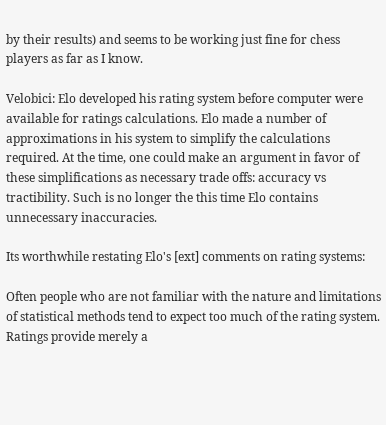by their results) and seems to be working just fine for chess players as far as I know.

Velobici: Elo developed his rating system before computer were available for ratings calculations. Elo made a number of approximations in his system to simplify the calculations required. At the time, one could make an argument in favor of these simplifications as necessary trade offs: accuracy vs tractibility. Such is no longer the this time Elo contains unnecessary inaccuracies.

Its worthwhile restating Elo's [ext] comments on rating systems:

Often people who are not familiar with the nature and limitations of statistical methods tend to expect too much of the rating system. Ratings provide merely a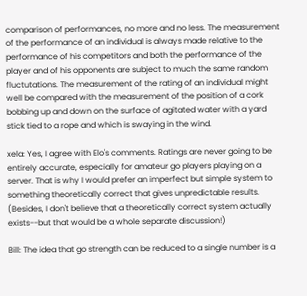comparison of performances, no more and no less. The measurement of the performance of an individual is always made relative to the performance of his competitors and both the performance of the player and of his opponents are subject to much the same random fluctutations. The measurement of the rating of an individual might well be compared with the measurement of the position of a cork bobbing up and down on the surface of agitated water with a yard stick tied to a rope and which is swaying in the wind.

xela: Yes, I agree with Elo's comments. Ratings are never going to be entirely accurate, especially for amateur go players playing on a server. That is why I would prefer an imperfect but simple system to something theoretically correct that gives unpredictable results. (Besides, I don't believe that a theoretically correct system actually exists--but that would be a whole separate discussion!)

Bill: The idea that go strength can be reduced to a single number is a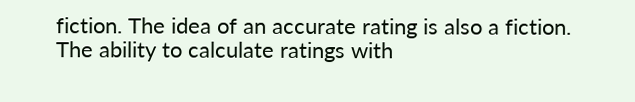fiction. The idea of an accurate rating is also a fiction. The ability to calculate ratings with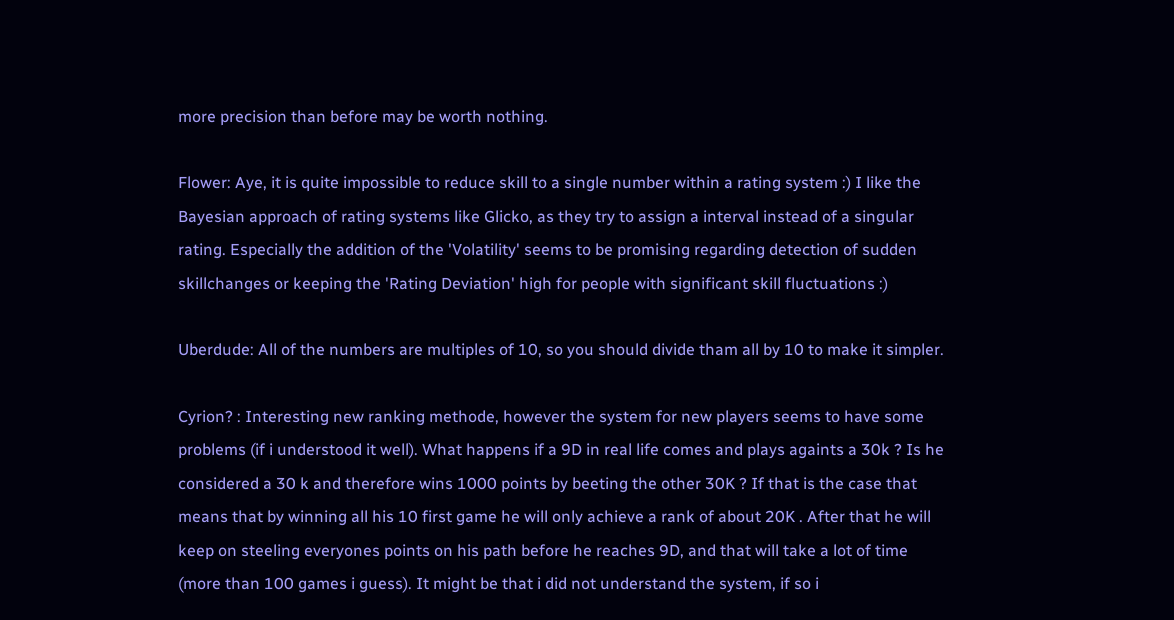more precision than before may be worth nothing.

Flower: Aye, it is quite impossible to reduce skill to a single number within a rating system :) I like the Bayesian approach of rating systems like Glicko, as they try to assign a interval instead of a singular rating. Especially the addition of the 'Volatility' seems to be promising regarding detection of sudden skillchanges or keeping the 'Rating Deviation' high for people with significant skill fluctuations :)

Uberdude: All of the numbers are multiples of 10, so you should divide tham all by 10 to make it simpler.

Cyrion? : Interesting new ranking methode, however the system for new players seems to have some problems (if i understood it well). What happens if a 9D in real life comes and plays againts a 30k ? Is he considered a 30 k and therefore wins 1000 points by beeting the other 30K ? If that is the case that means that by winning all his 10 first game he will only achieve a rank of about 20K . After that he will keep on steeling everyones points on his path before he reaches 9D, and that will take a lot of time (more than 100 games i guess). It might be that i did not understand the system, if so i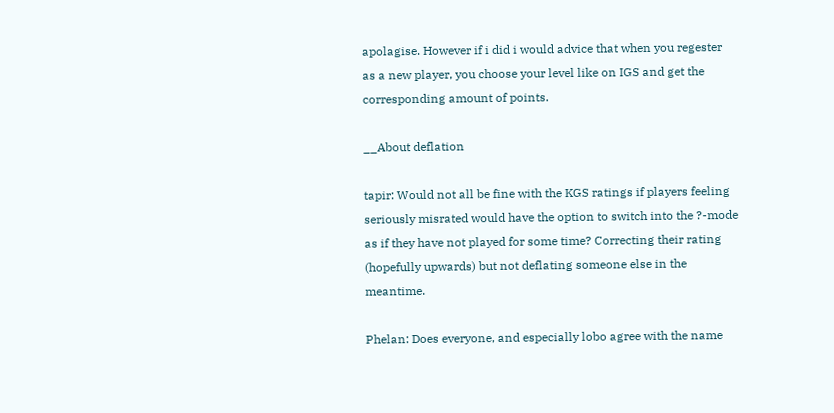apolagise. However if i did i would advice that when you regester as a new player, you choose your level like on IGS and get the corresponding amount of points.

__About deflation

tapir: Would not all be fine with the KGS ratings if players feeling seriously misrated would have the option to switch into the ?-mode as if they have not played for some time? Correcting their rating (hopefully upwards) but not deflating someone else in the meantime.

Phelan: Does everyone, and especially lobo agree with the name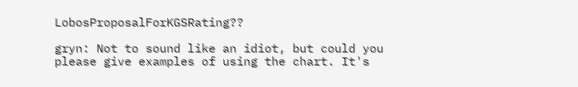LobosProposalForKGSRating??

gryn: Not to sound like an idiot, but could you please give examples of using the chart. It's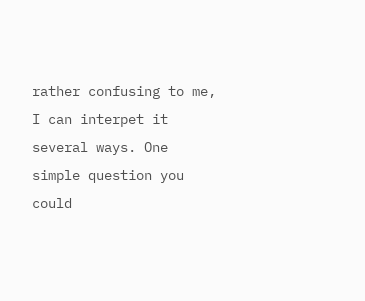rather confusing to me, I can interpet it several ways. One simple question you could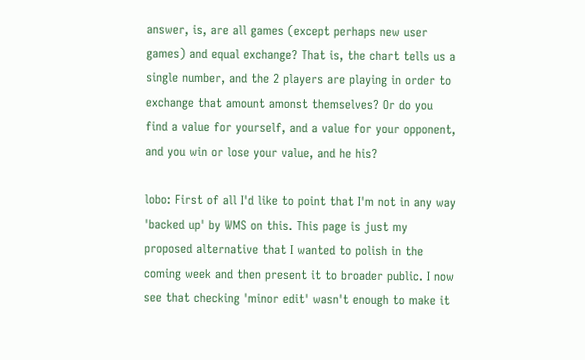answer, is, are all games (except perhaps new user games) and equal exchange? That is, the chart tells us a single number, and the 2 players are playing in order to exchange that amount amonst themselves? Or do you find a value for yourself, and a value for your opponent, and you win or lose your value, and he his?

lobo: First of all I'd like to point that I'm not in any way 'backed up' by WMS on this. This page is just my proposed alternative that I wanted to polish in the coming week and then present it to broader public. I now see that checking 'minor edit' wasn't enough to make it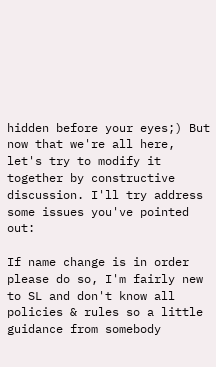hidden before your eyes;) But now that we're all here, let's try to modify it together by constructive discussion. I'll try address some issues you've pointed out:

If name change is in order please do so, I'm fairly new to SL and don't know all policies & rules so a little guidance from somebody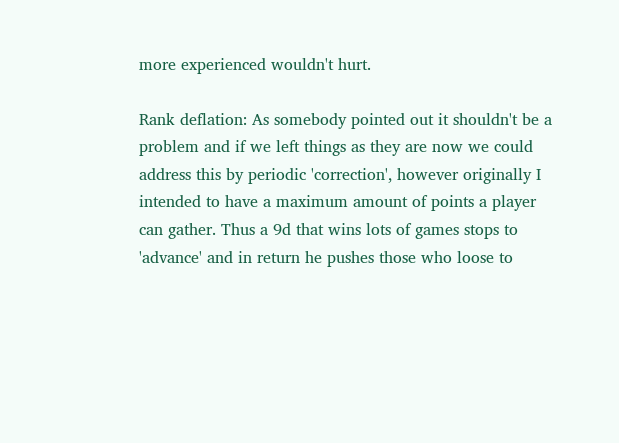more experienced wouldn't hurt.

Rank deflation: As somebody pointed out it shouldn't be a problem and if we left things as they are now we could address this by periodic 'correction', however originally I intended to have a maximum amount of points a player can gather. Thus a 9d that wins lots of games stops to 'advance' and in return he pushes those who loose to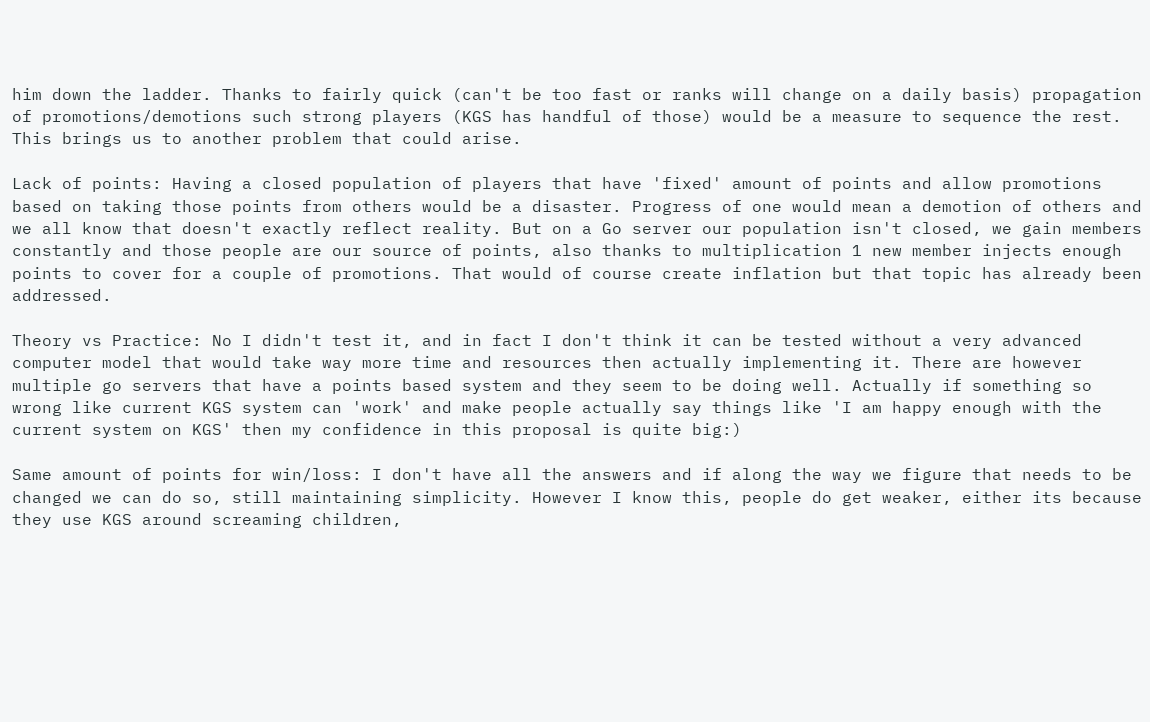him down the ladder. Thanks to fairly quick (can't be too fast or ranks will change on a daily basis) propagation of promotions/demotions such strong players (KGS has handful of those) would be a measure to sequence the rest. This brings us to another problem that could arise.

Lack of points: Having a closed population of players that have 'fixed' amount of points and allow promotions based on taking those points from others would be a disaster. Progress of one would mean a demotion of others and we all know that doesn't exactly reflect reality. But on a Go server our population isn't closed, we gain members constantly and those people are our source of points, also thanks to multiplication 1 new member injects enough points to cover for a couple of promotions. That would of course create inflation but that topic has already been addressed.

Theory vs Practice: No I didn't test it, and in fact I don't think it can be tested without a very advanced computer model that would take way more time and resources then actually implementing it. There are however multiple go servers that have a points based system and they seem to be doing well. Actually if something so wrong like current KGS system can 'work' and make people actually say things like 'I am happy enough with the current system on KGS' then my confidence in this proposal is quite big:)

Same amount of points for win/loss: I don't have all the answers and if along the way we figure that needs to be changed we can do so, still maintaining simplicity. However I know this, people do get weaker, either its because they use KGS around screaming children,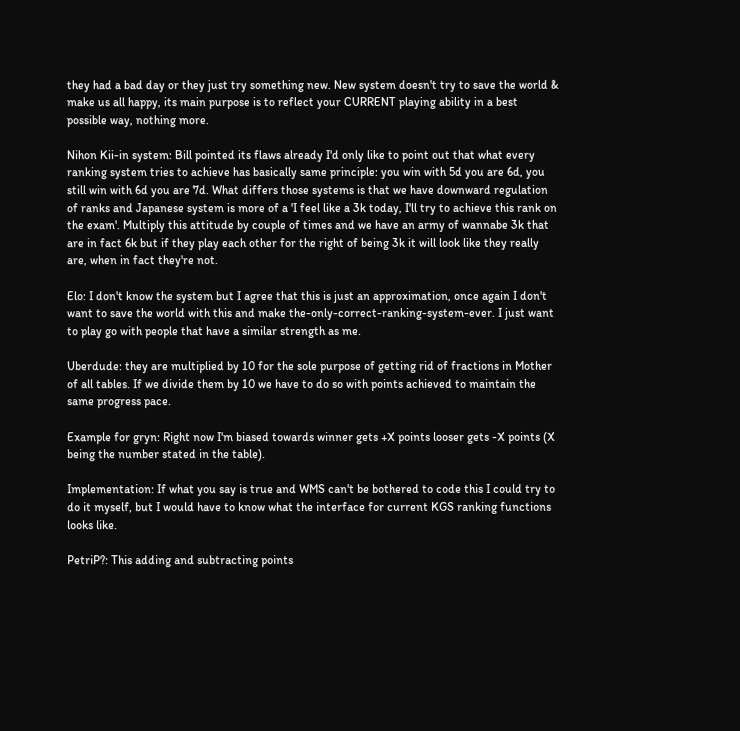they had a bad day or they just try something new. New system doesn't try to save the world & make us all happy, its main purpose is to reflect your CURRENT playing ability in a best possible way, nothing more.

Nihon Kii-in system: Bill pointed its flaws already I'd only like to point out that what every ranking system tries to achieve has basically same principle: you win with 5d you are 6d, you still win with 6d you are 7d. What differs those systems is that we have downward regulation of ranks and Japanese system is more of a 'I feel like a 3k today, I'll try to achieve this rank on the exam'. Multiply this attitude by couple of times and we have an army of wannabe 3k that are in fact 6k but if they play each other for the right of being 3k it will look like they really are, when in fact they're not.

Elo: I don't know the system but I agree that this is just an approximation, once again I don't want to save the world with this and make the-only-correct-ranking-system-ever. I just want to play go with people that have a similar strength as me.

Uberdude: they are multiplied by 10 for the sole purpose of getting rid of fractions in Mother of all tables. If we divide them by 10 we have to do so with points achieved to maintain the same progress pace.

Example for gryn: Right now I'm biased towards winner gets +X points looser gets -X points (X being the number stated in the table).

Implementation: If what you say is true and WMS can't be bothered to code this I could try to do it myself, but I would have to know what the interface for current KGS ranking functions looks like.

PetriP?: This adding and subtracting points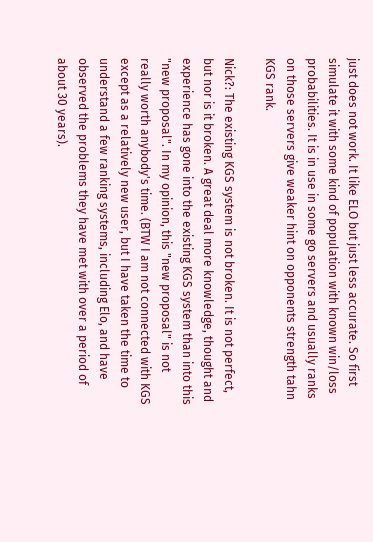just does not work. It like ELO but just less accurate. So first simulate it with some kind of population with known win/loss probabilities. It is in use in some go servers and usually ranks on those servers give weaker hint on opponents strength tahn KGS rank.

Nick?: The existing KGS system is not broken. It is not perfect, but nor is it broken. A great deal more knowledge, thought and experience has gone into the existing KGS system than into this "new proposal". In my opinion, this "new proposal" is not really worth anybody's time. (BTW I am not connected with KGS except as a relatively new user, but I have taken the time to understand a few ranking systems, including Elo, and have observed the problems they have met with over a period of about 30 years).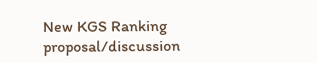New KGS Ranking proposal/discussion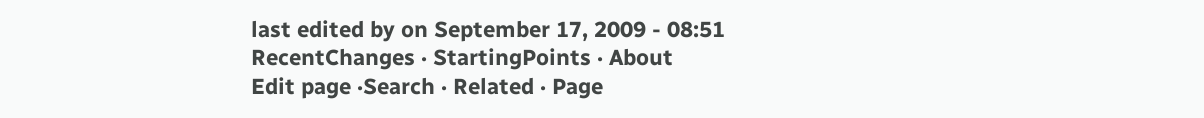last edited by on September 17, 2009 - 08:51
RecentChanges · StartingPoints · About
Edit page ·Search · Related · Page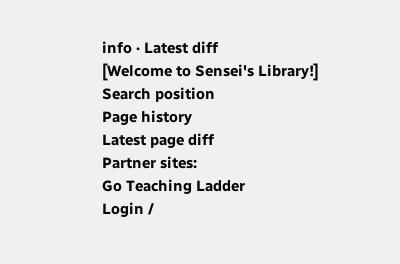info · Latest diff
[Welcome to Sensei's Library!]
Search position
Page history
Latest page diff
Partner sites:
Go Teaching Ladder
Login /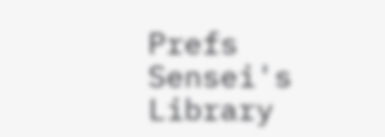Prefs
Sensei's Library